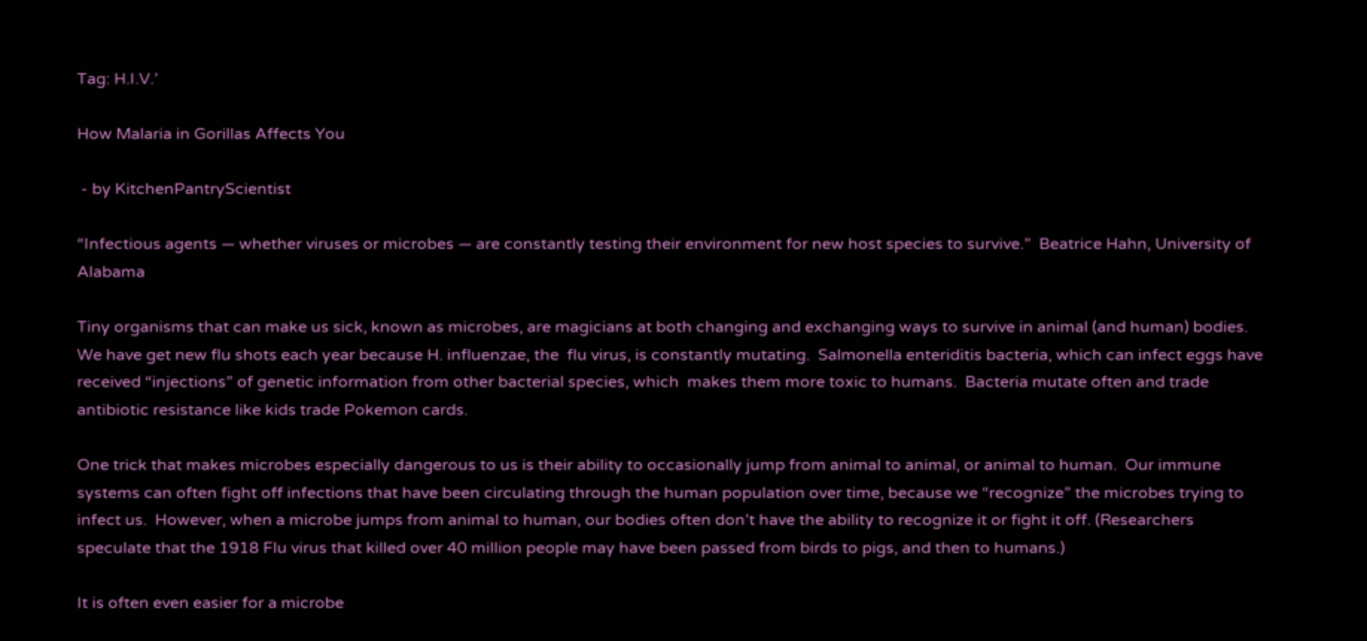Tag: H.I.V.’

How Malaria in Gorillas Affects You

 - by KitchenPantryScientist

“Infectious agents — whether viruses or microbes — are constantly testing their environment for new host species to survive.”  Beatrice Hahn, University of Alabama

Tiny organisms that can make us sick, known as microbes, are magicians at both changing and exchanging ways to survive in animal (and human) bodies.  We have get new flu shots each year because H. influenzae, the  flu virus, is constantly mutating.  Salmonella enteriditis bacteria, which can infect eggs have received “injections” of genetic information from other bacterial species, which  makes them more toxic to humans.  Bacteria mutate often and trade antibiotic resistance like kids trade Pokemon cards.

One trick that makes microbes especially dangerous to us is their ability to occasionally jump from animal to animal, or animal to human.  Our immune systems can often fight off infections that have been circulating through the human population over time, because we “recognize” the microbes trying to infect us.  However, when a microbe jumps from animal to human, our bodies often don’t have the ability to recognize it or fight it off. (Researchers speculate that the 1918 Flu virus that killed over 40 million people may have been passed from birds to pigs, and then to humans.)

It is often even easier for a microbe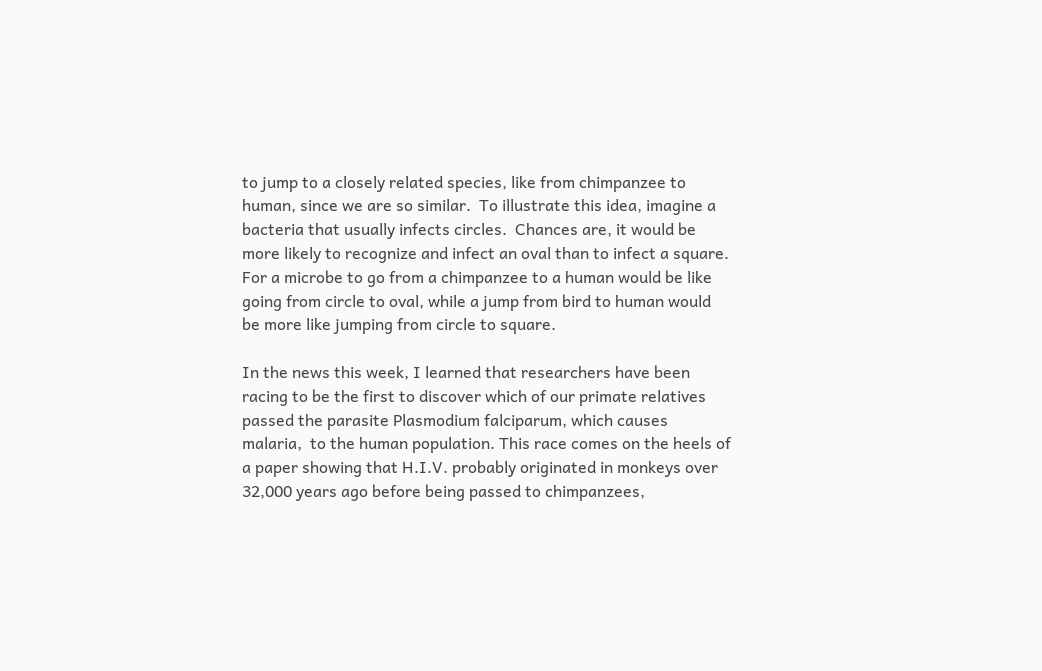to jump to a closely related species, like from chimpanzee to human, since we are so similar.  To illustrate this idea, imagine a bacteria that usually infects circles.  Chances are, it would be more likely to recognize and infect an oval than to infect a square.  For a microbe to go from a chimpanzee to a human would be like going from circle to oval, while a jump from bird to human would be more like jumping from circle to square.

In the news this week, I learned that researchers have been racing to be the first to discover which of our primate relatives passed the parasite Plasmodium falciparum, which causes malaria,  to the human population. This race comes on the heels of a paper showing that H.I.V. probably originated in monkeys over 32,000 years ago before being passed to chimpanzees,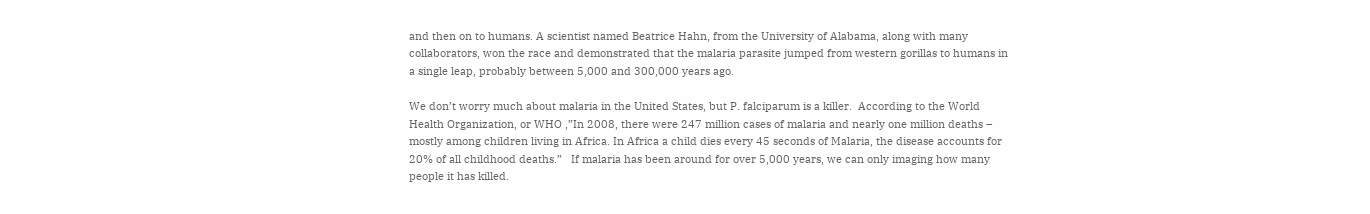and then on to humans. A scientist named Beatrice Hahn, from the University of Alabama, along with many collaborators, won the race and demonstrated that the malaria parasite jumped from western gorillas to humans in a single leap, probably between 5,000 and 300,000 years ago.

We don’t worry much about malaria in the United States, but P. falciparum is a killer.  According to the World Health Organization, or WHO ,”In 2008, there were 247 million cases of malaria and nearly one million deaths – mostly among children living in Africa. In Africa a child dies every 45 seconds of Malaria, the disease accounts for 20% of all childhood deaths.”   If malaria has been around for over 5,000 years, we can only imaging how many people it has killed.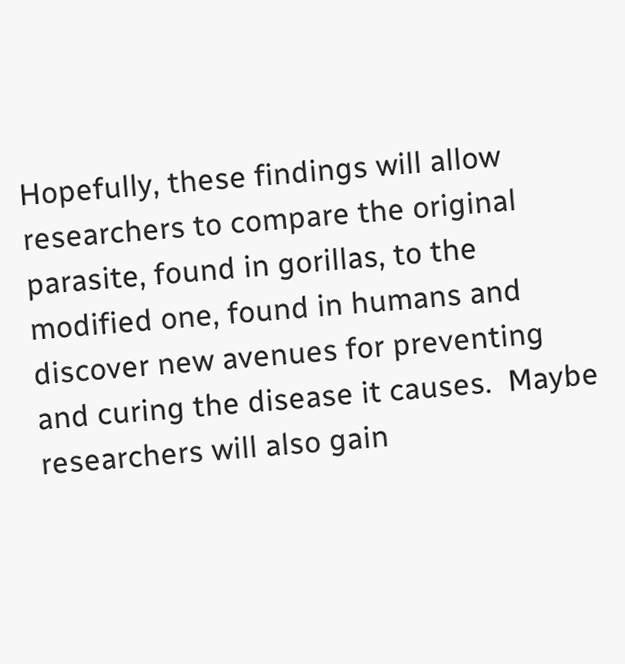Hopefully, these findings will allow researchers to compare the original parasite, found in gorillas, to the modified one, found in humans and discover new avenues for preventing and curing the disease it causes.  Maybe researchers will also gain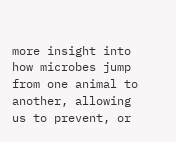more insight into how microbes jump from one animal to another, allowing us to prevent, or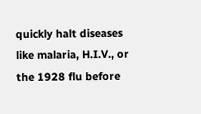quickly halt diseases like malaria, H.I.V., or the 1928 flu before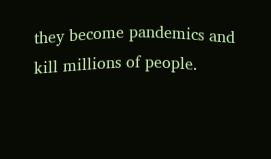they become pandemics and kill millions of people.